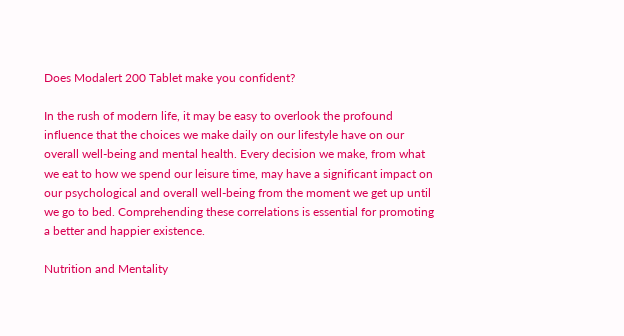Does Modalert 200 Tablet make you confident?

In the rush of modern life, it may be easy to overlook the profound influence that the choices we make daily on our lifestyle have on our overall well-being and mental health. Every decision we make, from what we eat to how we spend our leisure time, may have a significant impact on our psychological and overall well-being from the moment we get up until we go to bed. Comprehending these correlations is essential for promoting a better and happier existence.

Nutrition and Mentality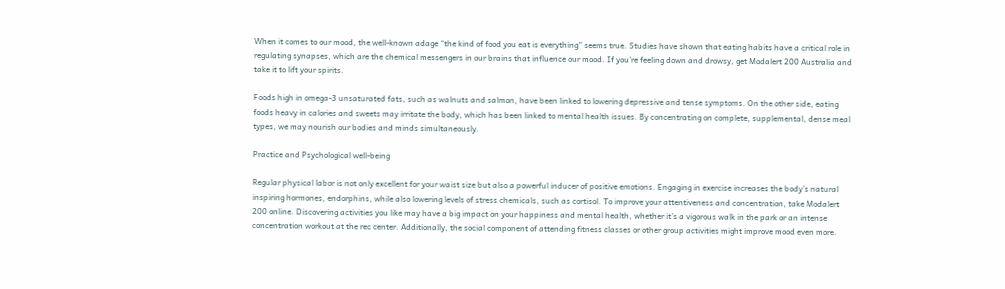When it comes to our mood, the well-known adage “the kind of food you eat is everything” seems true. Studies have shown that eating habits have a critical role in regulating synapses, which are the chemical messengers in our brains that influence our mood. If you’re feeling down and drowsy, get Modalert 200 Australia and take it to lift your spirits.

Foods high in omega-3 unsaturated fats, such as walnuts and salmon, have been linked to lowering depressive and tense symptoms. On the other side, eating foods heavy in calories and sweets may irritate the body, which has been linked to mental health issues. By concentrating on complete, supplemental, dense meal types, we may nourish our bodies and minds simultaneously.

Practice and Psychological well-being

Regular physical labor is not only excellent for your waist size but also a powerful inducer of positive emotions. Engaging in exercise increases the body’s natural inspiring hormones, endorphins, while also lowering levels of stress chemicals, such as cortisol. To improve your attentiveness and concentration, take Modalert 200 online. Discovering activities you like may have a big impact on your happiness and mental health, whether it’s a vigorous walk in the park or an intense concentration workout at the rec center. Additionally, the social component of attending fitness classes or other group activities might improve mood even more.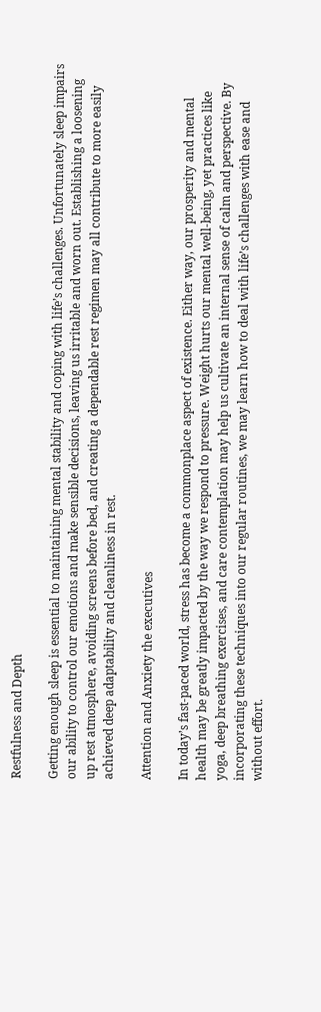Restfulness and Depth

Getting enough sleep is essential to maintaining mental stability and coping with life’s challenges. Unfortunately sleep impairs our ability to control our emotions and make sensible decisions, leaving us irritable and worn out. Establishing a loosening up rest atmosphere, avoiding screens before bed, and creating a dependable rest regimen may all contribute to more easily achieved deep adaptability and cleanliness in rest.

Attention and Anxiety the executives

In today’s fast-paced world, stress has become a commonplace aspect of existence. Either way, our prosperity and mental health may be greatly impacted by the way we respond to pressure. Weight hurts our mental well-being, yet practices like yoga, deep breathing exercises, and care contemplation may help us cultivate an internal sense of calm and perspective. By incorporating these techniques into our regular routines, we may learn how to deal with life’s challenges with ease and without effort.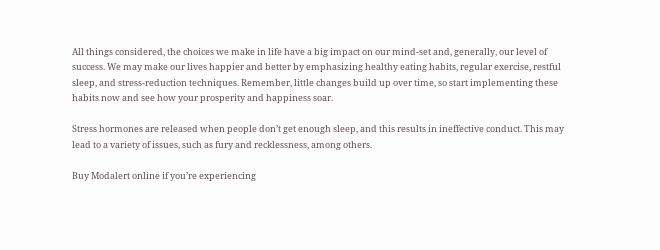All things considered, the choices we make in life have a big impact on our mind-set and, generally, our level of success. We may make our lives happier and better by emphasizing healthy eating habits, regular exercise, restful sleep, and stress-reduction techniques. Remember, little changes build up over time, so start implementing these habits now and see how your prosperity and happiness soar.

Stress hormones are released when people don’t get enough sleep, and this results in ineffective conduct. This may lead to a variety of issues, such as fury and recklessness, among others.

Buy Modalert online if you’re experiencing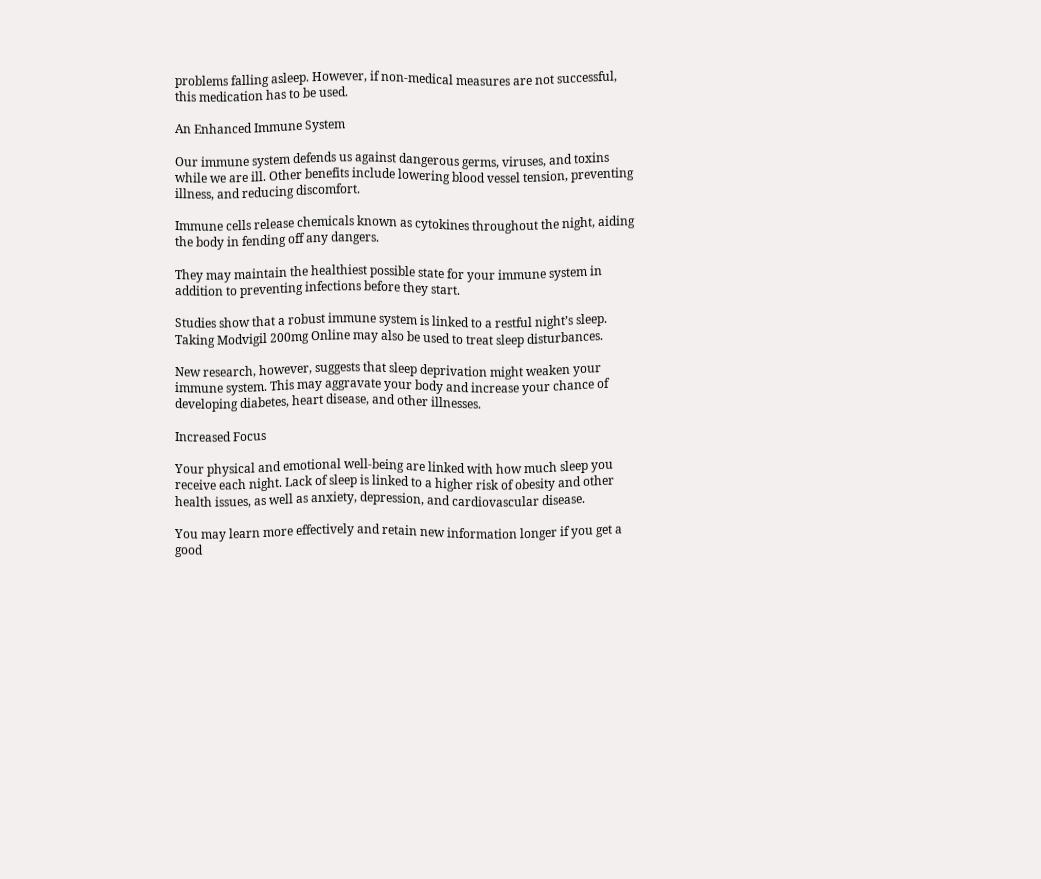problems falling asleep. However, if non-medical measures are not successful, this medication has to be used.

An Enhanced Immune System

Our immune system defends us against dangerous germs, viruses, and toxins while we are ill. Other benefits include lowering blood vessel tension, preventing illness, and reducing discomfort.

Immune cells release chemicals known as cytokines throughout the night, aiding the body in fending off any dangers.

They may maintain the healthiest possible state for your immune system in addition to preventing infections before they start.

Studies show that a robust immune system is linked to a restful night’s sleep. Taking Modvigil 200mg Online may also be used to treat sleep disturbances.

New research, however, suggests that sleep deprivation might weaken your immune system. This may aggravate your body and increase your chance of developing diabetes, heart disease, and other illnesses.

Increased Focus

Your physical and emotional well-being are linked with how much sleep you receive each night. Lack of sleep is linked to a higher risk of obesity and other health issues, as well as anxiety, depression, and cardiovascular disease.

You may learn more effectively and retain new information longer if you get a good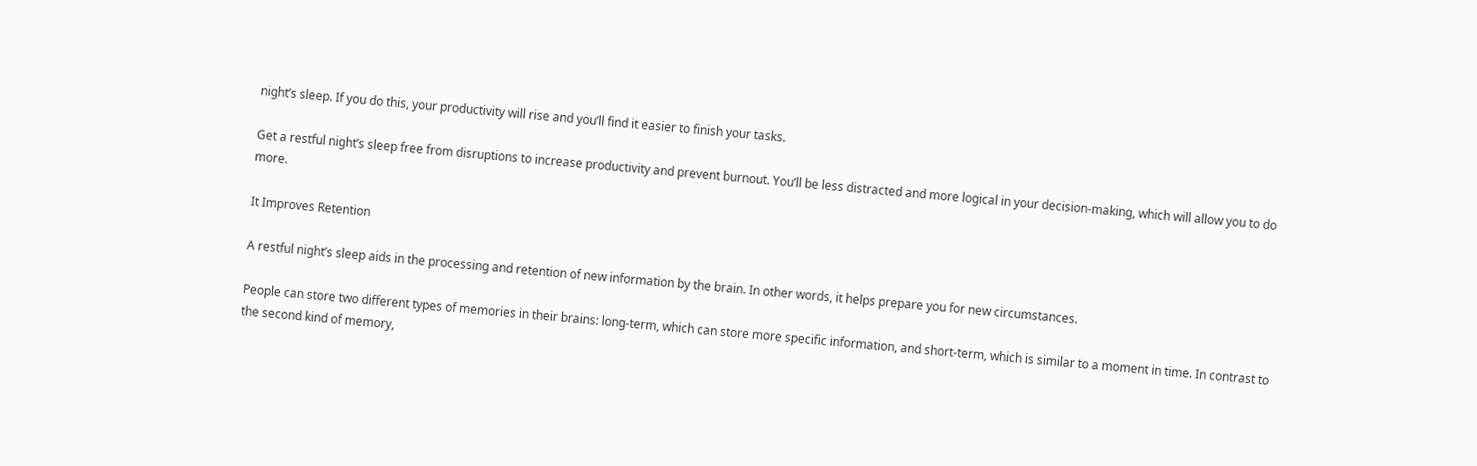night’s sleep. If you do this, your productivity will rise and you’ll find it easier to finish your tasks.

Get a restful night’s sleep free from disruptions to increase productivity and prevent burnout. You’ll be less distracted and more logical in your decision-making, which will allow you to do more.

It Improves Retention

A restful night’s sleep aids in the processing and retention of new information by the brain. In other words, it helps prepare you for new circumstances.

People can store two different types of memories in their brains: long-term, which can store more specific information, and short-term, which is similar to a moment in time. In contrast to the second kind of memory,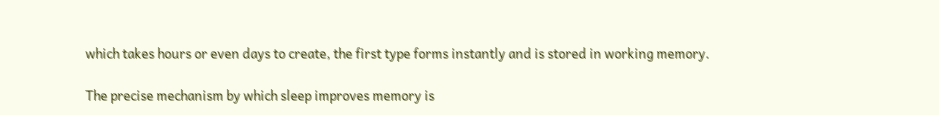which takes hours or even days to create, the first type forms instantly and is stored in working memory.

The precise mechanism by which sleep improves memory is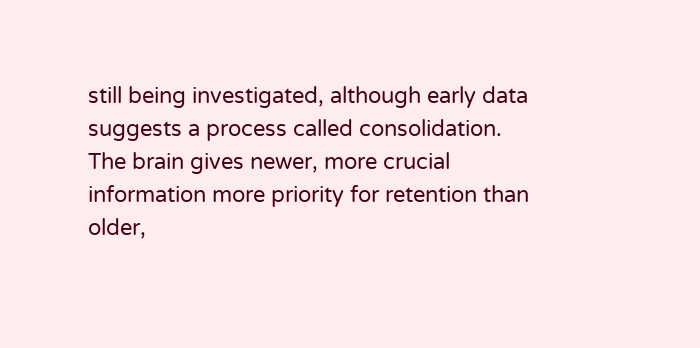still being investigated, although early data suggests a process called consolidation. The brain gives newer, more crucial information more priority for retention than older,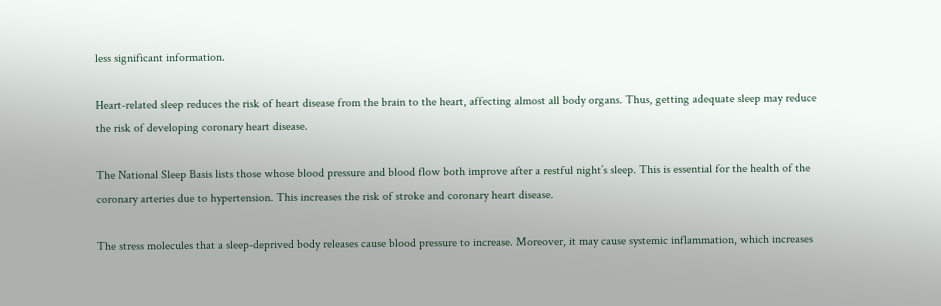less significant information.

Heart-related sleep reduces the risk of heart disease from the brain to the heart, affecting almost all body organs. Thus, getting adequate sleep may reduce the risk of developing coronary heart disease.

The National Sleep Basis lists those whose blood pressure and blood flow both improve after a restful night’s sleep. This is essential for the health of the coronary arteries due to hypertension. This increases the risk of stroke and coronary heart disease.

The stress molecules that a sleep-deprived body releases cause blood pressure to increase. Moreover, it may cause systemic inflammation, which increases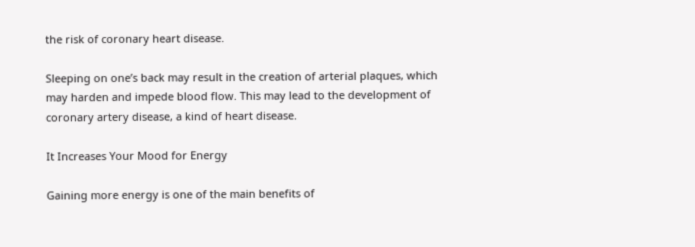the risk of coronary heart disease.

Sleeping on one’s back may result in the creation of arterial plaques, which may harden and impede blood flow. This may lead to the development of coronary artery disease, a kind of heart disease.

It Increases Your Mood for Energy

Gaining more energy is one of the main benefits of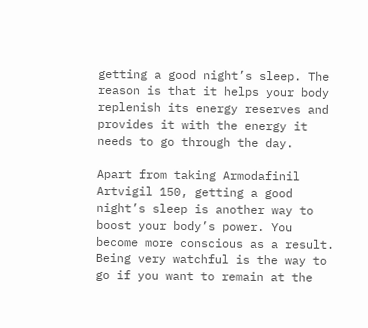getting a good night’s sleep. The reason is that it helps your body replenish its energy reserves and provides it with the energy it needs to go through the day.

Apart from taking Armodafinil Artvigil 150, getting a good night’s sleep is another way to boost your body’s power. You become more conscious as a result. Being very watchful is the way to go if you want to remain at the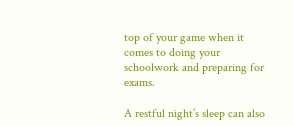top of your game when it comes to doing your schoolwork and preparing for exams.

A restful night’s sleep can also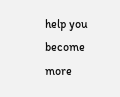help you become more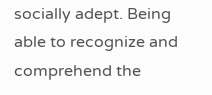socially adept. Being able to recognize and comprehend the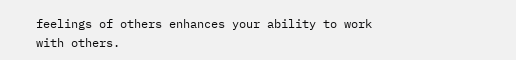feelings of others enhances your ability to work with others.